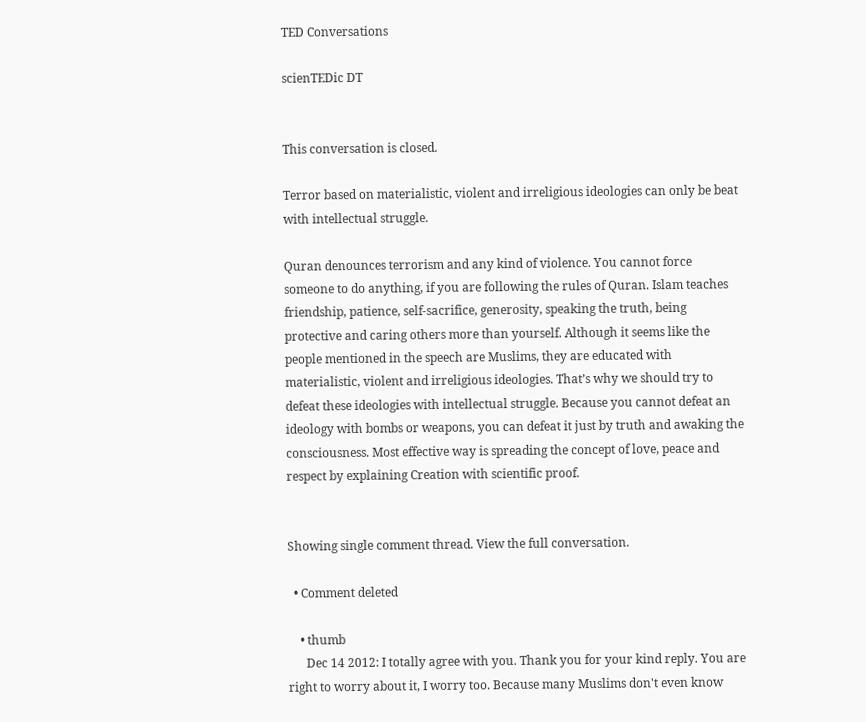TED Conversations

scienTEDic DT


This conversation is closed.

Terror based on materialistic, violent and irreligious ideologies can only be beat with intellectual struggle.

Quran denounces terrorism and any kind of violence. You cannot force someone to do anything, if you are following the rules of Quran. Islam teaches friendship, patience, self-sacrifice, generosity, speaking the truth, being protective and caring others more than yourself. Although it seems like the people mentioned in the speech are Muslims, they are educated with materialistic, violent and irreligious ideologies. That’s why we should try to defeat these ideologies with intellectual struggle. Because you cannot defeat an ideology with bombs or weapons, you can defeat it just by truth and awaking the consciousness. Most effective way is spreading the concept of love, peace and respect by explaining Creation with scientific proof.


Showing single comment thread. View the full conversation.

  • Comment deleted

    • thumb
      Dec 14 2012: I totally agree with you. Thank you for your kind reply. You are right to worry about it, I worry too. Because many Muslims don't even know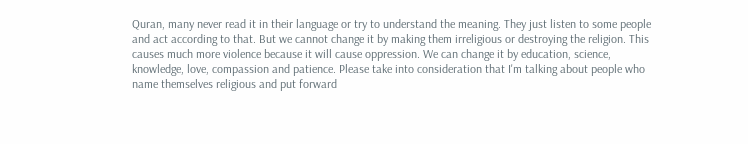Quran, many never read it in their language or try to understand the meaning. They just listen to some people and act according to that. But we cannot change it by making them irreligious or destroying the religion. This causes much more violence because it will cause oppression. We can change it by education, science, knowledge, love, compassion and patience. Please take into consideration that I'm talking about people who name themselves religious and put forward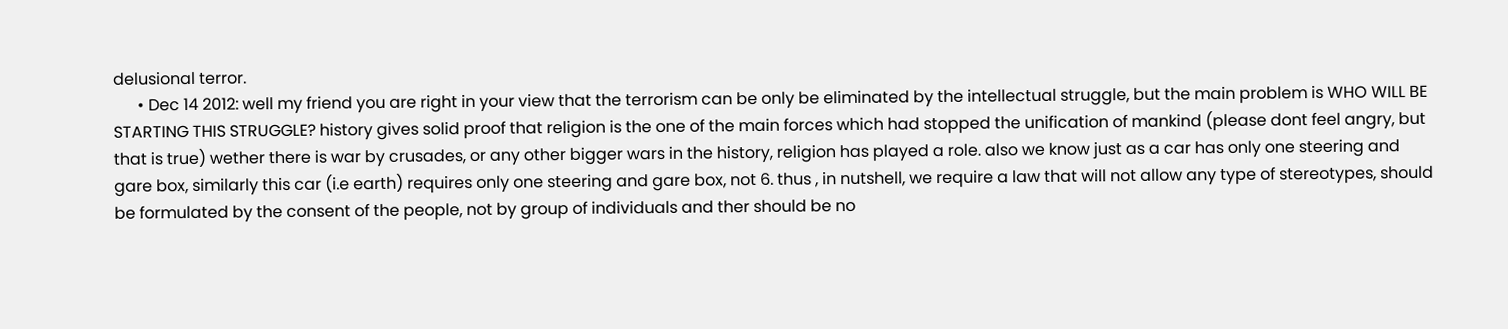delusional terror.
      • Dec 14 2012: well my friend you are right in your view that the terrorism can be only be eliminated by the intellectual struggle, but the main problem is WHO WILL BE STARTING THIS STRUGGLE? history gives solid proof that religion is the one of the main forces which had stopped the unification of mankind (please dont feel angry, but that is true) wether there is war by crusades, or any other bigger wars in the history, religion has played a role. also we know just as a car has only one steering and gare box, similarly this car (i.e earth) requires only one steering and gare box, not 6. thus , in nutshell, we require a law that will not allow any type of stereotypes, should be formulated by the consent of the people, not by group of individuals and ther should be no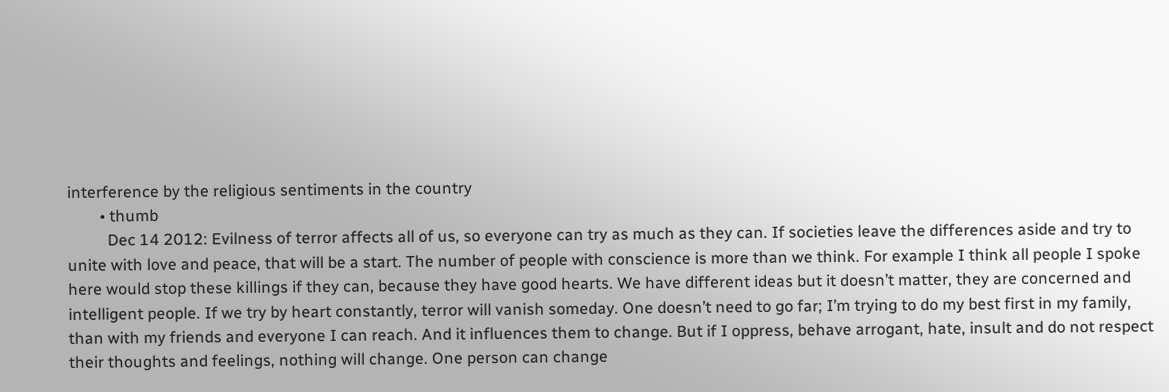interference by the religious sentiments in the country
        • thumb
          Dec 14 2012: Evilness of terror affects all of us, so everyone can try as much as they can. If societies leave the differences aside and try to unite with love and peace, that will be a start. The number of people with conscience is more than we think. For example I think all people I spoke here would stop these killings if they can, because they have good hearts. We have different ideas but it doesn’t matter, they are concerned and intelligent people. If we try by heart constantly, terror will vanish someday. One doesn’t need to go far; I’m trying to do my best first in my family, than with my friends and everyone I can reach. And it influences them to change. But if I oppress, behave arrogant, hate, insult and do not respect their thoughts and feelings, nothing will change. One person can change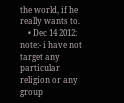the world, if he really wants to.
    • Dec 14 2012: note:- i have not target any particular religion or any group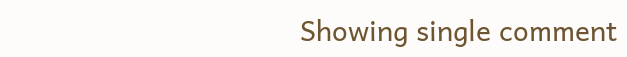Showing single comment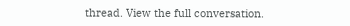thread. View the full conversation.